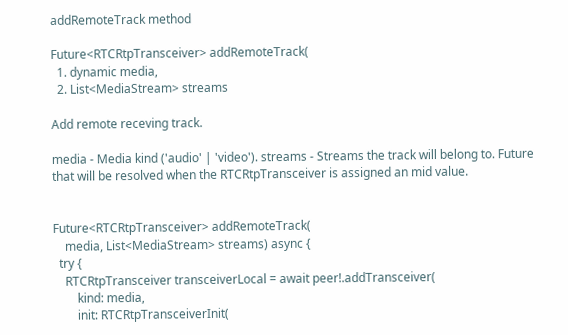addRemoteTrack method

Future<RTCRtpTransceiver> addRemoteTrack(
  1. dynamic media,
  2. List<MediaStream> streams

Add remote receving track.

media - Media kind ('audio' | 'video'). streams - Streams the track will belong to. Future that will be resolved when the RTCRtpTransceiver is assigned an mid value.


Future<RTCRtpTransceiver> addRemoteTrack(
    media, List<MediaStream> streams) async {
  try {
    RTCRtpTransceiver transceiverLocal = await peer!.addTransceiver(
        kind: media,
        init: RTCRtpTransceiverInit(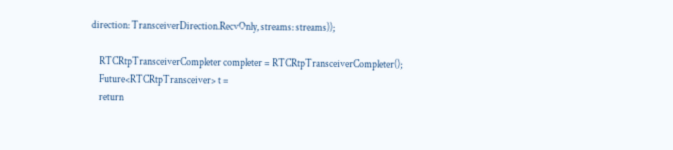direction: TransceiverDirection.RecvOnly, streams: streams));

    RTCRtpTransceiverCompleter completer = RTCRtpTransceiverCompleter();
    Future<RTCRtpTransceiver> t =
    return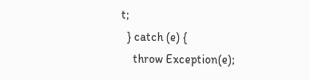t;
  } catch (e) {
    throw Exception(e);